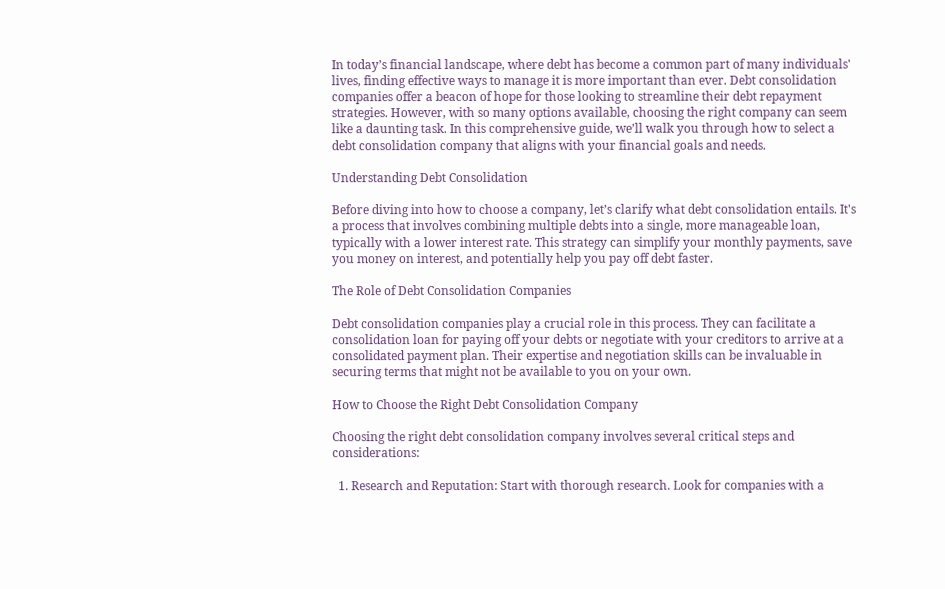In today’s financial landscape, where debt has become a common part of many individuals' lives, finding effective ways to manage it is more important than ever. Debt consolidation companies offer a beacon of hope for those looking to streamline their debt repayment strategies. However, with so many options available, choosing the right company can seem like a daunting task. In this comprehensive guide, we’ll walk you through how to select a debt consolidation company that aligns with your financial goals and needs.

Understanding Debt Consolidation

Before diving into how to choose a company, let’s clarify what debt consolidation entails. It's a process that involves combining multiple debts into a single, more manageable loan, typically with a lower interest rate. This strategy can simplify your monthly payments, save you money on interest, and potentially help you pay off debt faster.

The Role of Debt Consolidation Companies

Debt consolidation companies play a crucial role in this process. They can facilitate a consolidation loan for paying off your debts or negotiate with your creditors to arrive at a consolidated payment plan. Their expertise and negotiation skills can be invaluable in securing terms that might not be available to you on your own.

How to Choose the Right Debt Consolidation Company

Choosing the right debt consolidation company involves several critical steps and considerations:

  1. Research and Reputation: Start with thorough research. Look for companies with a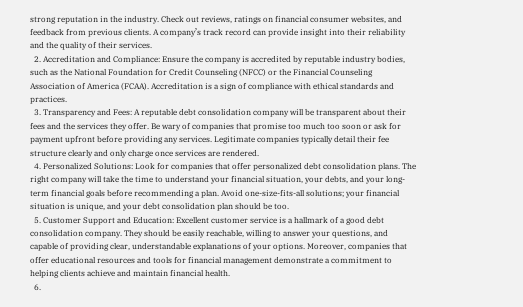strong reputation in the industry. Check out reviews, ratings on financial consumer websites, and feedback from previous clients. A company’s track record can provide insight into their reliability and the quality of their services.
  2. Accreditation and Compliance: Ensure the company is accredited by reputable industry bodies, such as the National Foundation for Credit Counseling (NFCC) or the Financial Counseling Association of America (FCAA). Accreditation is a sign of compliance with ethical standards and practices.
  3. Transparency and Fees: A reputable debt consolidation company will be transparent about their fees and the services they offer. Be wary of companies that promise too much too soon or ask for payment upfront before providing any services. Legitimate companies typically detail their fee structure clearly and only charge once services are rendered.
  4. Personalized Solutions: Look for companies that offer personalized debt consolidation plans. The right company will take the time to understand your financial situation, your debts, and your long-term financial goals before recommending a plan. Avoid one-size-fits-all solutions; your financial situation is unique, and your debt consolidation plan should be too.
  5. Customer Support and Education: Excellent customer service is a hallmark of a good debt consolidation company. They should be easily reachable, willing to answer your questions, and capable of providing clear, understandable explanations of your options. Moreover, companies that offer educational resources and tools for financial management demonstrate a commitment to helping clients achieve and maintain financial health.
  6.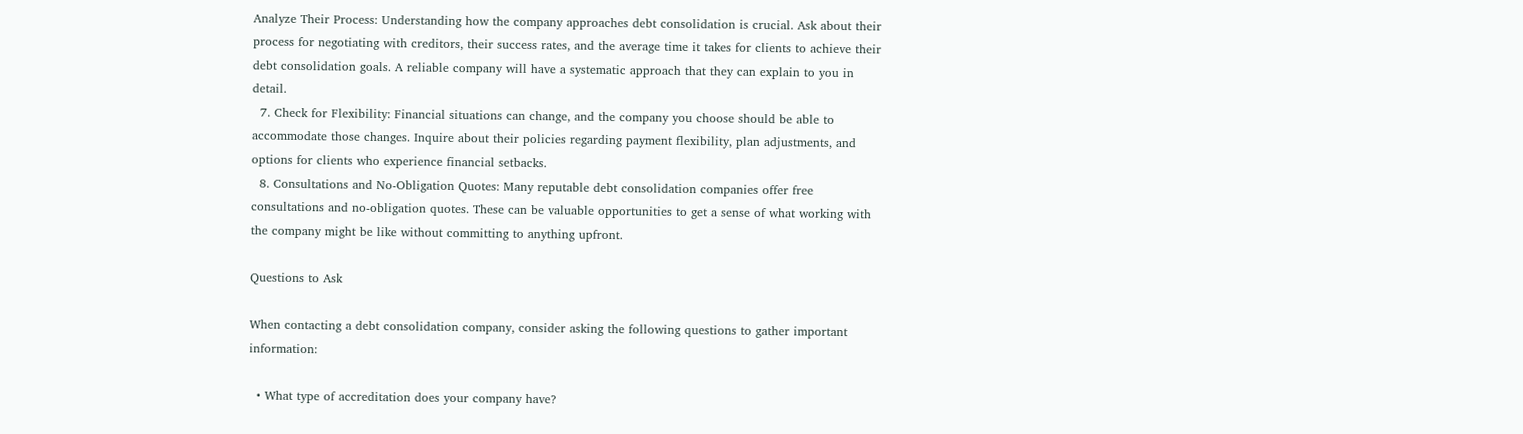Analyze Their Process: Understanding how the company approaches debt consolidation is crucial. Ask about their process for negotiating with creditors, their success rates, and the average time it takes for clients to achieve their debt consolidation goals. A reliable company will have a systematic approach that they can explain to you in detail.
  7. Check for Flexibility: Financial situations can change, and the company you choose should be able to accommodate those changes. Inquire about their policies regarding payment flexibility, plan adjustments, and options for clients who experience financial setbacks.
  8. Consultations and No-Obligation Quotes: Many reputable debt consolidation companies offer free consultations and no-obligation quotes. These can be valuable opportunities to get a sense of what working with the company might be like without committing to anything upfront.

Questions to Ask

When contacting a debt consolidation company, consider asking the following questions to gather important information:

  • What type of accreditation does your company have?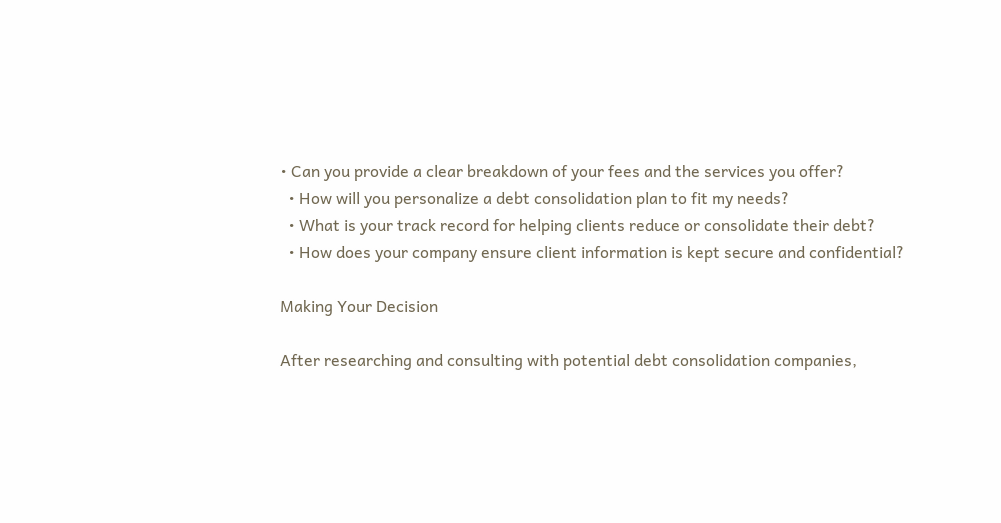• Can you provide a clear breakdown of your fees and the services you offer?
  • How will you personalize a debt consolidation plan to fit my needs?
  • What is your track record for helping clients reduce or consolidate their debt?
  • How does your company ensure client information is kept secure and confidential?

Making Your Decision

After researching and consulting with potential debt consolidation companies,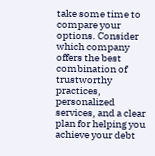take some time to compare your options. Consider which company offers the best combination of trustworthy practices, personalized services, and a clear plan for helping you achieve your debt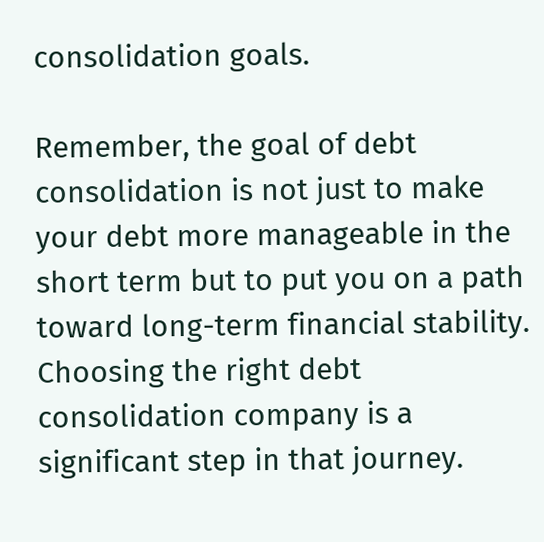consolidation goals.

Remember, the goal of debt consolidation is not just to make your debt more manageable in the short term but to put you on a path toward long-term financial stability. Choosing the right debt consolidation company is a significant step in that journey.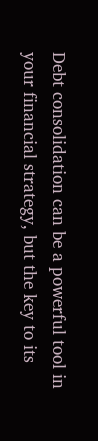Debt consolidation can be a powerful tool in your financial strategy, but the key to its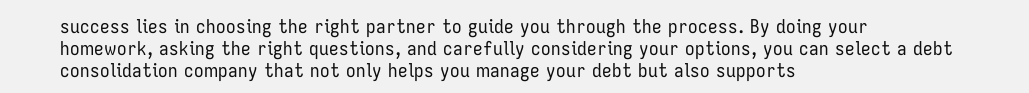success lies in choosing the right partner to guide you through the process. By doing your homework, asking the right questions, and carefully considering your options, you can select a debt consolidation company that not only helps you manage your debt but also supports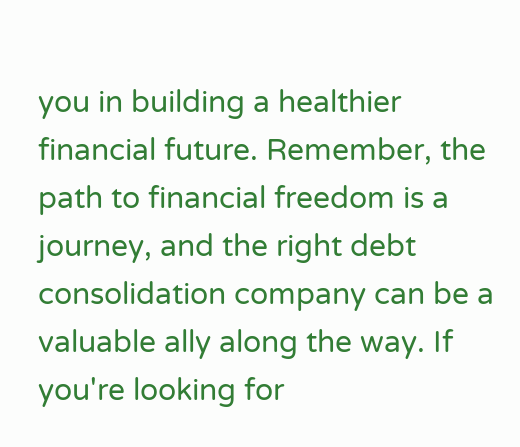you in building a healthier financial future. Remember, the path to financial freedom is a journey, and the right debt consolidation company can be a valuable ally along the way. If you're looking for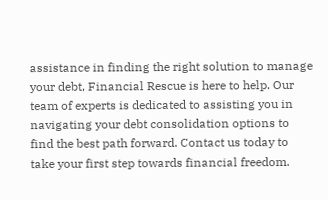assistance in finding the right solution to manage your debt, Financial Rescue is here to help. Our team of experts is dedicated to assisting you in navigating your debt consolidation options to find the best path forward. Contact us today to take your first step towards financial freedom.